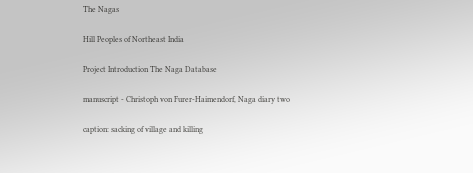The Nagas

Hill Peoples of Northeast India

Project Introduction The Naga Database

manuscript - Christoph von Furer-Haimendorf, Naga diary two

caption: sacking of village and killing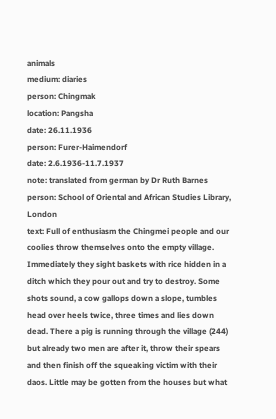animals
medium: diaries
person: Chingmak
location: Pangsha
date: 26.11.1936
person: Furer-Haimendorf
date: 2.6.1936-11.7.1937
note: translated from german by Dr Ruth Barnes
person: School of Oriental and African Studies Library, London
text: Full of enthusiasm the Chingmei people and our coolies throw themselves onto the empty village. Immediately they sight baskets with rice hidden in a ditch which they pour out and try to destroy. Some shots sound, a cow gallops down a slope, tumbles head over heels twice, three times and lies down dead. There a pig is running through the village (244) but already two men are after it, throw their spears and then finish off the squeaking victim with their daos. Little may be gotten from the houses but what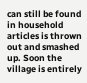can still be found in household articles is thrown out and smashed up. Soon the village is entirely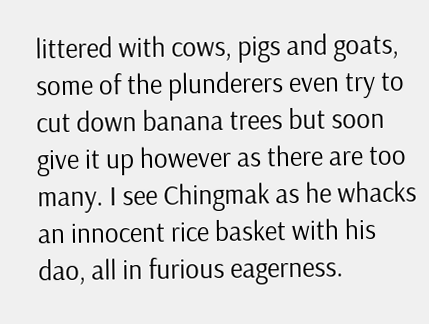littered with cows, pigs and goats, some of the plunderers even try to cut down banana trees but soon give it up however as there are too many. I see Chingmak as he whacks an innocent rice basket with his dao, all in furious eagerness.